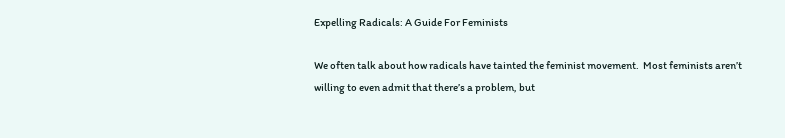Expelling Radicals: A Guide For Feminists

We often talk about how radicals have tainted the feminist movement.  Most feminists aren’t willing to even admit that there’s a problem, but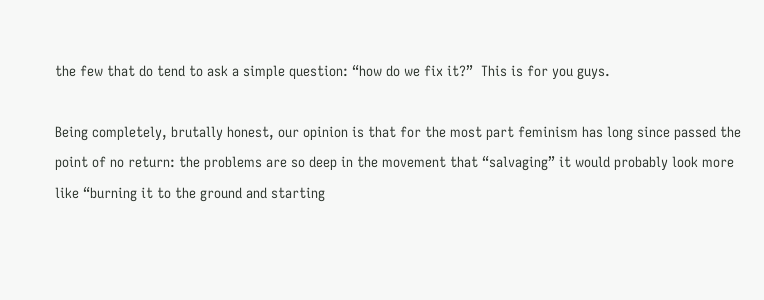the few that do tend to ask a simple question: “how do we fix it?”  This is for you guys.

Being completely, brutally honest, our opinion is that for the most part feminism has long since passed the point of no return: the problems are so deep in the movement that “salvaging” it would probably look more like “burning it to the ground and starting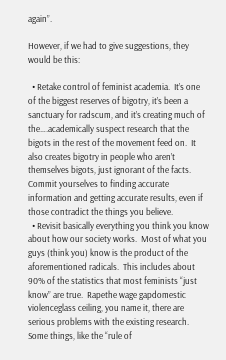again”.

However, if we had to give suggestions, they would be this:

  • Retake control of feminist academia.  It’s one of the biggest reserves of bigotry, it’s been a sanctuary for radscum, and it’s creating much of the….academically suspect research that the bigots in the rest of the movement feed on.  It also creates bigotry in people who aren’t themselves bigots, just ignorant of the facts.  Commit yourselves to finding accurate information and getting accurate results, even if those contradict the things you believe.
  • Revisit basically everything you think you know about how our society works.  Most of what you guys (think you) know is the product of the aforementioned radicals.  This includes about 90% of the statistics that most feminists “just know” are true.  Rapethe wage gapdomestic violenceglass ceiling, you name it, there are serious problems with the existing research.  Some things, like the “rule of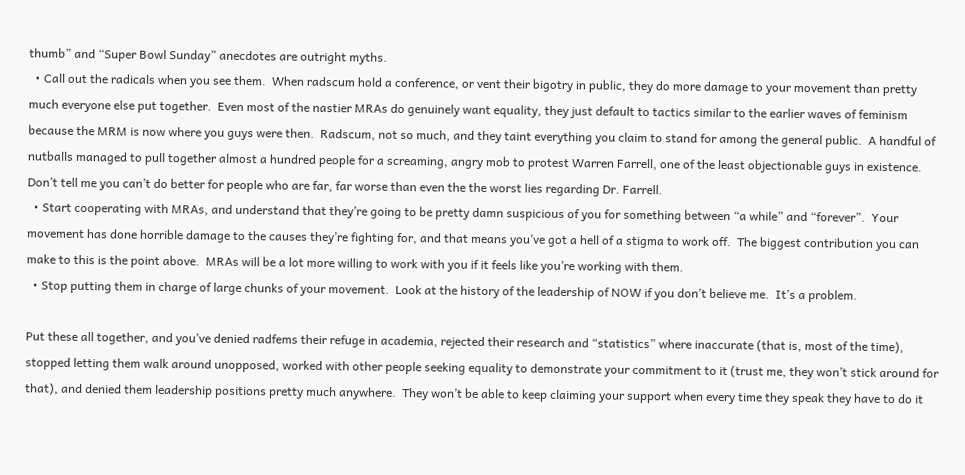thumb” and “Super Bowl Sunday” anecdotes are outright myths.
  • Call out the radicals when you see them.  When radscum hold a conference, or vent their bigotry in public, they do more damage to your movement than pretty much everyone else put together.  Even most of the nastier MRAs do genuinely want equality, they just default to tactics similar to the earlier waves of feminism because the MRM is now where you guys were then.  Radscum, not so much, and they taint everything you claim to stand for among the general public.  A handful of nutballs managed to pull together almost a hundred people for a screaming, angry mob to protest Warren Farrell, one of the least objectionable guys in existence.  Don’t tell me you can’t do better for people who are far, far worse than even the the worst lies regarding Dr. Farrell.
  • Start cooperating with MRAs, and understand that they’re going to be pretty damn suspicious of you for something between “a while” and “forever”.  Your movement has done horrible damage to the causes they’re fighting for, and that means you’ve got a hell of a stigma to work off.  The biggest contribution you can make to this is the point above.  MRAs will be a lot more willing to work with you if it feels like you’re working with them.
  • Stop putting them in charge of large chunks of your movement.  Look at the history of the leadership of NOW if you don’t believe me.  It’s a problem.

Put these all together, and you’ve denied radfems their refuge in academia, rejected their research and “statistics” where inaccurate (that is, most of the time), stopped letting them walk around unopposed, worked with other people seeking equality to demonstrate your commitment to it (trust me, they won’t stick around for that), and denied them leadership positions pretty much anywhere.  They won’t be able to keep claiming your support when every time they speak they have to do it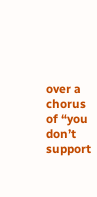over a chorus of “you don’t support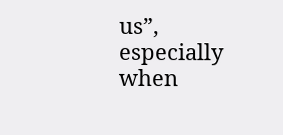us”, especially when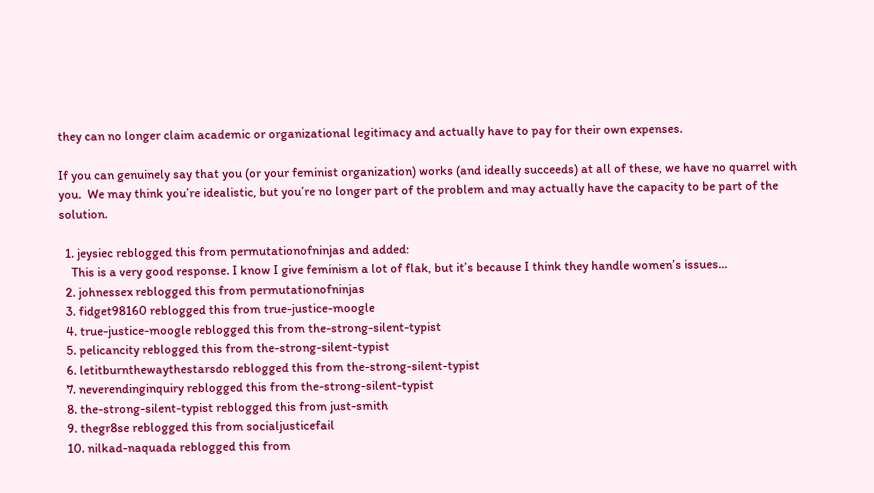they can no longer claim academic or organizational legitimacy and actually have to pay for their own expenses.

If you can genuinely say that you (or your feminist organization) works (and ideally succeeds) at all of these, we have no quarrel with you.  We may think you’re idealistic, but you’re no longer part of the problem and may actually have the capacity to be part of the solution.

  1. jeysiec reblogged this from permutationofninjas and added:
    This is a very good response. I know I give feminism a lot of flak, but it’s because I think they handle women’s issues...
  2. johnessex reblogged this from permutationofninjas
  3. fidget98160 reblogged this from true-justice-moogle
  4. true-justice-moogle reblogged this from the-strong-silent-typist
  5. pelicancity reblogged this from the-strong-silent-typist
  6. letitburnthewaythestarsdo reblogged this from the-strong-silent-typist
  7. neverendinginquiry reblogged this from the-strong-silent-typist
  8. the-strong-silent-typist reblogged this from just-smith
  9. thegr8se reblogged this from socialjusticefail
  10. nilkad-naquada reblogged this from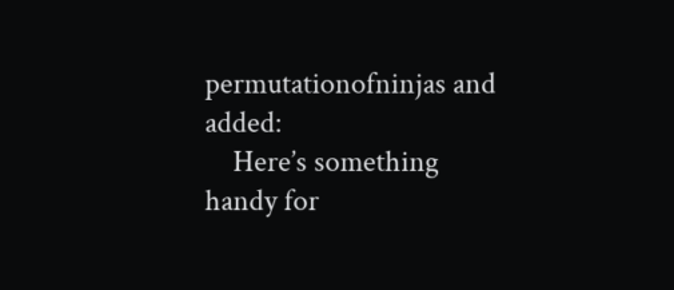permutationofninjas and added:
    Here’s something handy for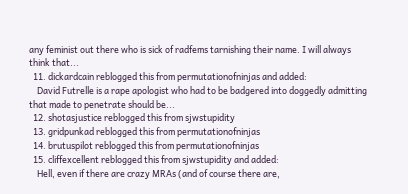any feminist out there who is sick of radfems tarnishing their name. I will always think that...
  11. dickardcain reblogged this from permutationofninjas and added:
    David Futrelle is a rape apologist who had to be badgered into doggedly admitting that made to penetrate should be...
  12. shotasjustice reblogged this from sjwstupidity
  13. gridpunkad reblogged this from permutationofninjas
  14. brutuspilot reblogged this from permutationofninjas
  15. cliffexcellent reblogged this from sjwstupidity and added:
    Hell, even if there are crazy MRAs (and of course there are,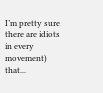I’m pretty sure there are idiots in every movement) that...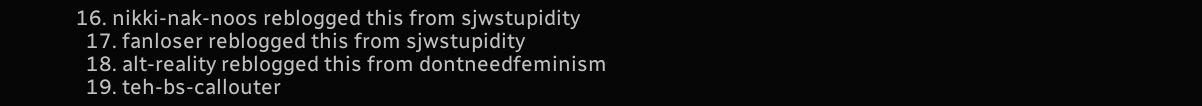16. nikki-nak-noos reblogged this from sjwstupidity
  17. fanloser reblogged this from sjwstupidity
  18. alt-reality reblogged this from dontneedfeminism
  19. teh-bs-callouter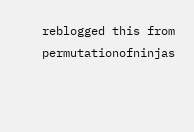reblogged this from permutationofninjas